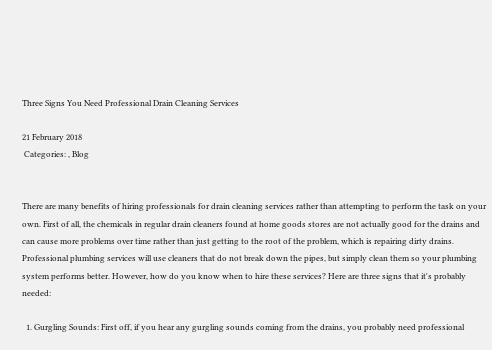Three Signs You Need Professional Drain Cleaning Services

21 February 2018
 Categories: , Blog


There are many benefits of hiring professionals for drain cleaning services rather than attempting to perform the task on your own. First of all, the chemicals in regular drain cleaners found at home goods stores are not actually good for the drains and can cause more problems over time rather than just getting to the root of the problem, which is repairing dirty drains. Professional plumbing services will use cleaners that do not break down the pipes, but simply clean them so your plumbing system performs better. However, how do you know when to hire these services? Here are three signs that it's probably needed:

  1. Gurgling Sounds: First off, if you hear any gurgling sounds coming from the drains, you probably need professional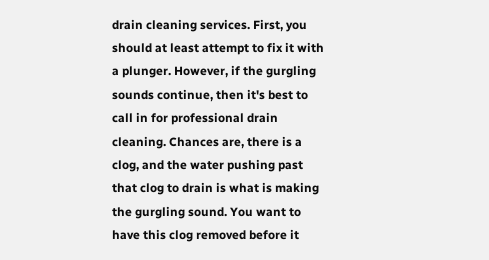drain cleaning services. First, you should at least attempt to fix it with a plunger. However, if the gurgling sounds continue, then it's best to call in for professional drain cleaning. Chances are, there is a clog, and the water pushing past that clog to drain is what is making the gurgling sound. You want to have this clog removed before it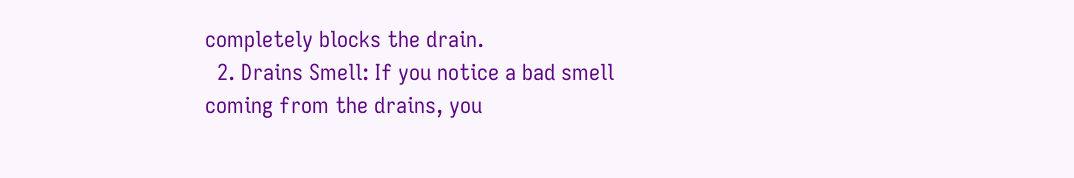completely blocks the drain.
  2. Drains Smell: If you notice a bad smell coming from the drains, you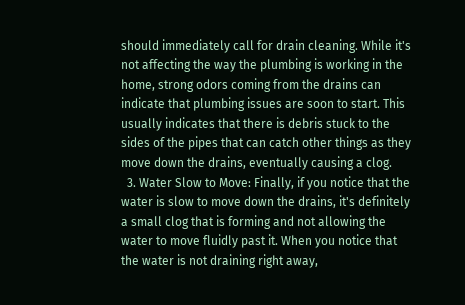should immediately call for drain cleaning. While it's not affecting the way the plumbing is working in the home, strong odors coming from the drains can indicate that plumbing issues are soon to start. This usually indicates that there is debris stuck to the sides of the pipes that can catch other things as they move down the drains, eventually causing a clog.
  3. Water Slow to Move: Finally, if you notice that the water is slow to move down the drains, it's definitely a small clog that is forming and not allowing the water to move fluidly past it. When you notice that the water is not draining right away,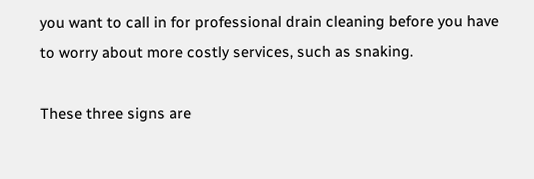you want to call in for professional drain cleaning before you have to worry about more costly services, such as snaking.

These three signs are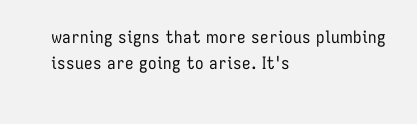warning signs that more serious plumbing issues are going to arise. It's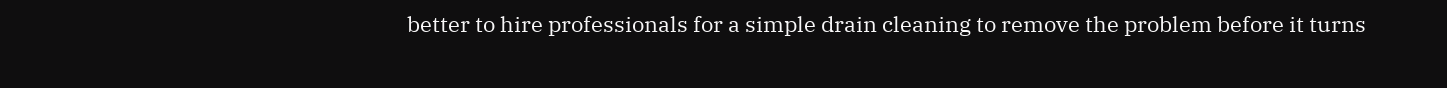better to hire professionals for a simple drain cleaning to remove the problem before it turns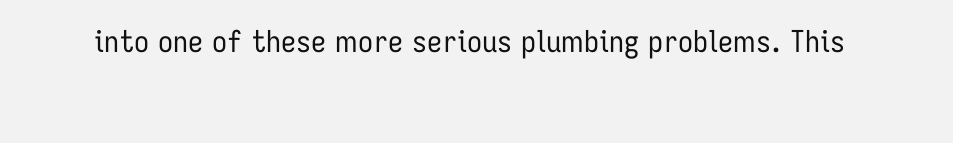into one of these more serious plumbing problems. This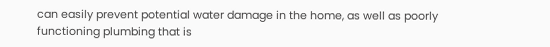can easily prevent potential water damage in the home, as well as poorly functioning plumbing that is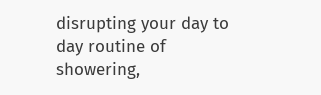disrupting your day to day routine of showering,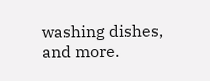washing dishes, and more.